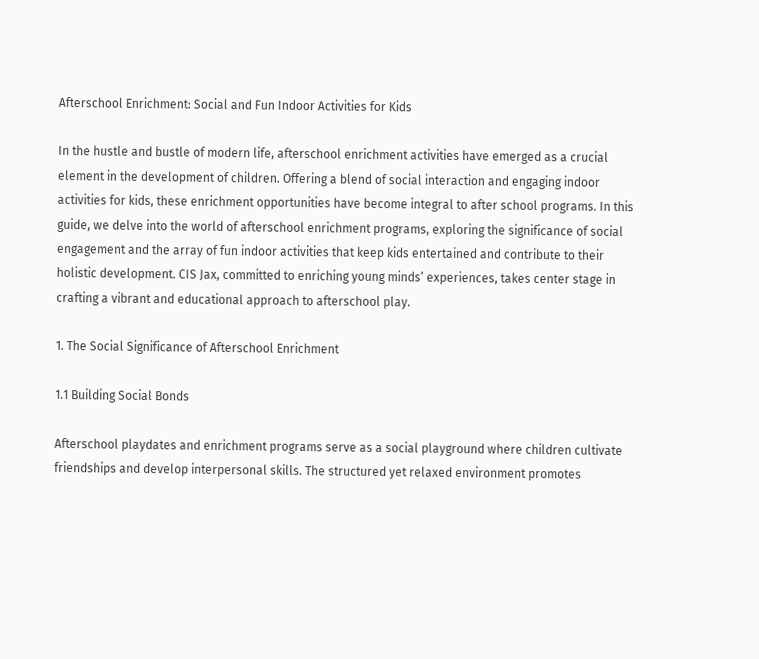Afterschool Enrichment: Social and Fun Indoor Activities for Kids

In the hustle and bustle of modern life, afterschool enrichment activities have emerged as a crucial element in the development of children. Offering a blend of social interaction and engaging indoor activities for kids, these enrichment opportunities have become integral to after school programs. In this guide, we delve into the world of afterschool enrichment programs, exploring the significance of social engagement and the array of fun indoor activities that keep kids entertained and contribute to their holistic development. CIS Jax, committed to enriching young minds’ experiences, takes center stage in crafting a vibrant and educational approach to afterschool play.

1. The Social Significance of Afterschool Enrichment

1.1 Building Social Bonds

Afterschool playdates and enrichment programs serve as a social playground where children cultivate friendships and develop interpersonal skills. The structured yet relaxed environment promotes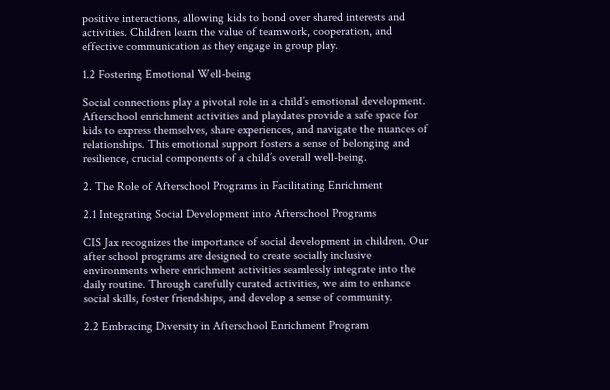positive interactions, allowing kids to bond over shared interests and activities. Children learn the value of teamwork, cooperation, and effective communication as they engage in group play.

1.2 Fostering Emotional Well-being

Social connections play a pivotal role in a child’s emotional development. Afterschool enrichment activities and playdates provide a safe space for kids to express themselves, share experiences, and navigate the nuances of relationships. This emotional support fosters a sense of belonging and resilience, crucial components of a child’s overall well-being.

2. The Role of Afterschool Programs in Facilitating Enrichment

2.1 Integrating Social Development into Afterschool Programs

CIS Jax recognizes the importance of social development in children. Our after school programs are designed to create socially inclusive environments where enrichment activities seamlessly integrate into the daily routine. Through carefully curated activities, we aim to enhance social skills, foster friendships, and develop a sense of community.

2.2 Embracing Diversity in Afterschool Enrichment Program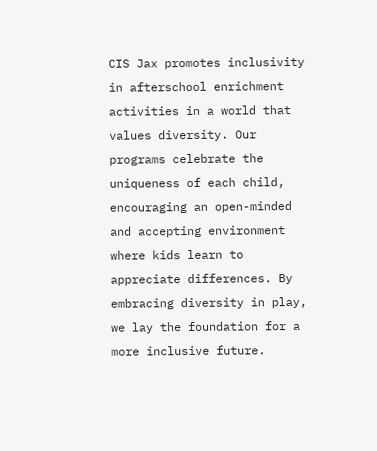CIS Jax promotes inclusivity in afterschool enrichment activities in a world that values diversity. Our programs celebrate the uniqueness of each child, encouraging an open-minded and accepting environment where kids learn to appreciate differences. By embracing diversity in play, we lay the foundation for a more inclusive future.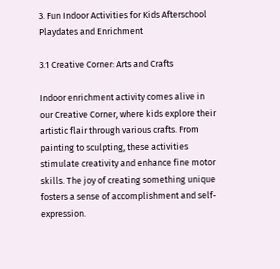3. Fun Indoor Activities for Kids Afterschool Playdates and Enrichment

3.1 Creative Corner: Arts and Crafts

Indoor enrichment activity comes alive in our Creative Corner, where kids explore their artistic flair through various crafts. From painting to sculpting, these activities stimulate creativity and enhance fine motor skills. The joy of creating something unique fosters a sense of accomplishment and self-expression.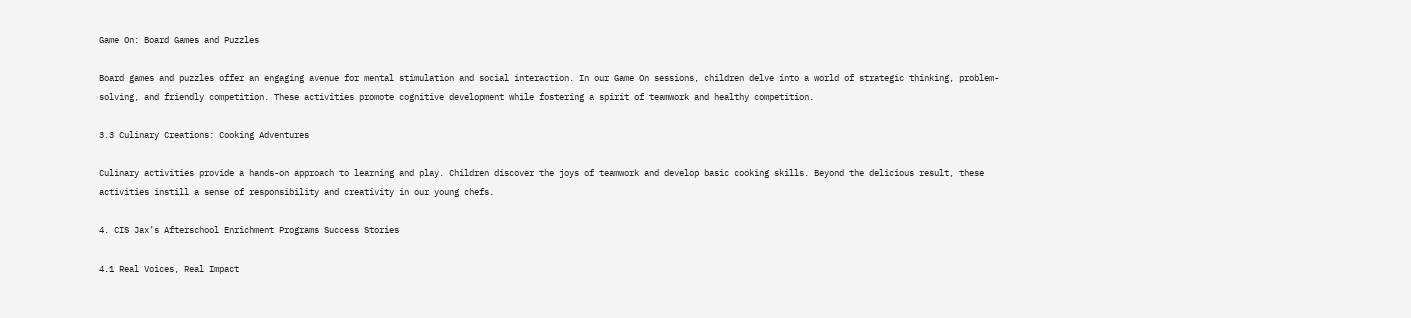Game On: Board Games and Puzzles

Board games and puzzles offer an engaging avenue for mental stimulation and social interaction. In our Game On sessions, children delve into a world of strategic thinking, problem-solving, and friendly competition. These activities promote cognitive development while fostering a spirit of teamwork and healthy competition.

3.3 Culinary Creations: Cooking Adventures

Culinary activities provide a hands-on approach to learning and play. Children discover the joys of teamwork and develop basic cooking skills. Beyond the delicious result, these activities instill a sense of responsibility and creativity in our young chefs.

4. CIS Jax’s Afterschool Enrichment Programs Success Stories

4.1 Real Voices, Real Impact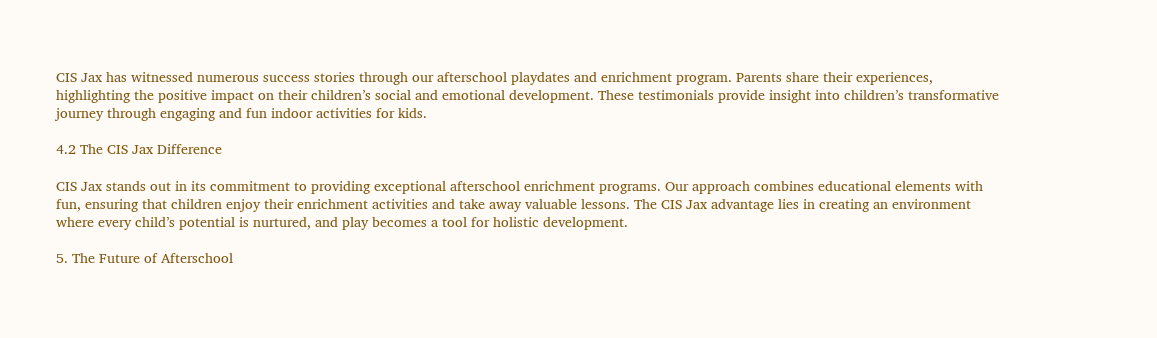CIS Jax has witnessed numerous success stories through our afterschool playdates and enrichment program. Parents share their experiences, highlighting the positive impact on their children’s social and emotional development. These testimonials provide insight into children’s transformative journey through engaging and fun indoor activities for kids.

4.2 The CIS Jax Difference

CIS Jax stands out in its commitment to providing exceptional afterschool enrichment programs. Our approach combines educational elements with fun, ensuring that children enjoy their enrichment activities and take away valuable lessons. The CIS Jax advantage lies in creating an environment where every child’s potential is nurtured, and play becomes a tool for holistic development.

5. The Future of Afterschool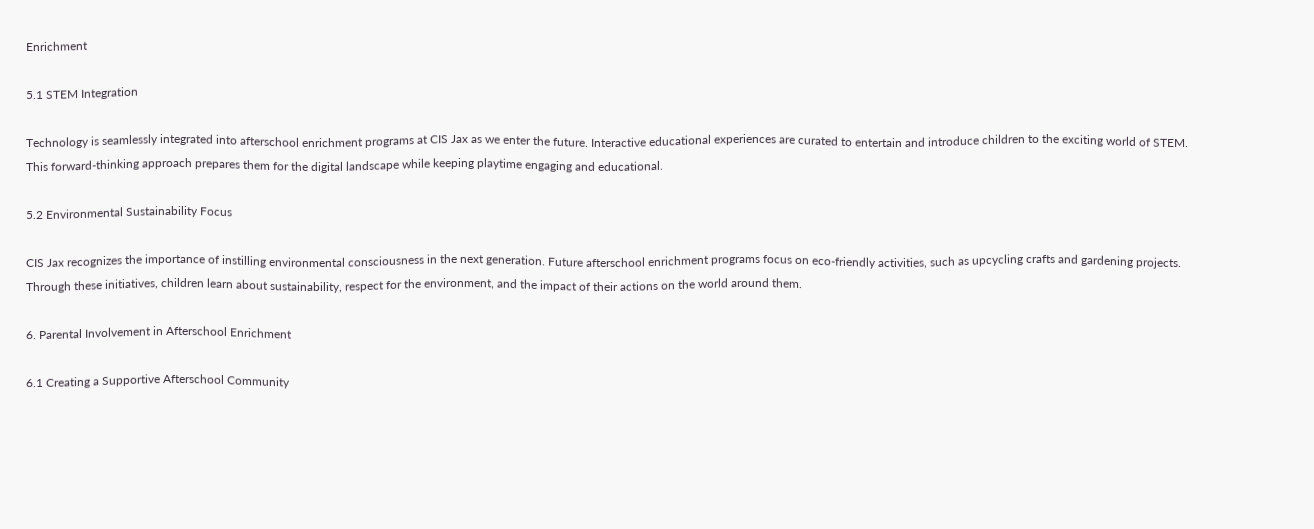Enrichment

5.1 STEM Integration

Technology is seamlessly integrated into afterschool enrichment programs at CIS Jax as we enter the future. Interactive educational experiences are curated to entertain and introduce children to the exciting world of STEM. This forward-thinking approach prepares them for the digital landscape while keeping playtime engaging and educational.

5.2 Environmental Sustainability Focus

CIS Jax recognizes the importance of instilling environmental consciousness in the next generation. Future afterschool enrichment programs focus on eco-friendly activities, such as upcycling crafts and gardening projects. Through these initiatives, children learn about sustainability, respect for the environment, and the impact of their actions on the world around them.

6. Parental Involvement in Afterschool Enrichment

6.1 Creating a Supportive Afterschool Community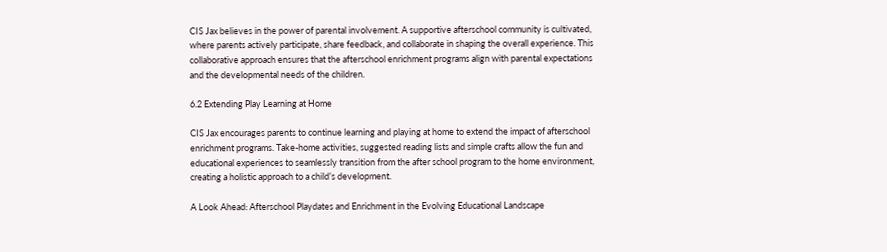CIS Jax believes in the power of parental involvement. A supportive afterschool community is cultivated, where parents actively participate, share feedback, and collaborate in shaping the overall experience. This collaborative approach ensures that the afterschool enrichment programs align with parental expectations and the developmental needs of the children.

6.2 Extending Play Learning at Home

CIS Jax encourages parents to continue learning and playing at home to extend the impact of afterschool enrichment programs. Take-home activities, suggested reading lists and simple crafts allow the fun and educational experiences to seamlessly transition from the after school program to the home environment, creating a holistic approach to a child’s development.

A Look Ahead: Afterschool Playdates and Enrichment in the Evolving Educational Landscape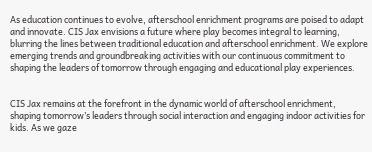As education continues to evolve, afterschool enrichment programs are poised to adapt and innovate. CIS Jax envisions a future where play becomes integral to learning, blurring the lines between traditional education and afterschool enrichment. We explore emerging trends and groundbreaking activities with our continuous commitment to shaping the leaders of tomorrow through engaging and educational play experiences.


CIS Jax remains at the forefront in the dynamic world of afterschool enrichment, shaping tomorrow’s leaders through social interaction and engaging indoor activities for kids. As we gaze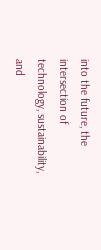into the future, the intersection of technology, sustainability, and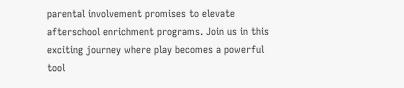parental involvement promises to elevate afterschool enrichment programs. Join us in this exciting journey where play becomes a powerful tool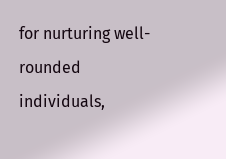for nurturing well-rounded individuals,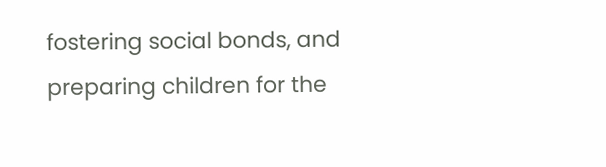fostering social bonds, and preparing children for the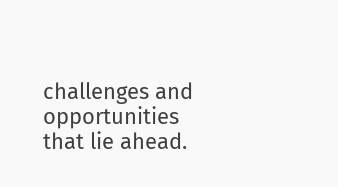challenges and opportunities that lie ahead.